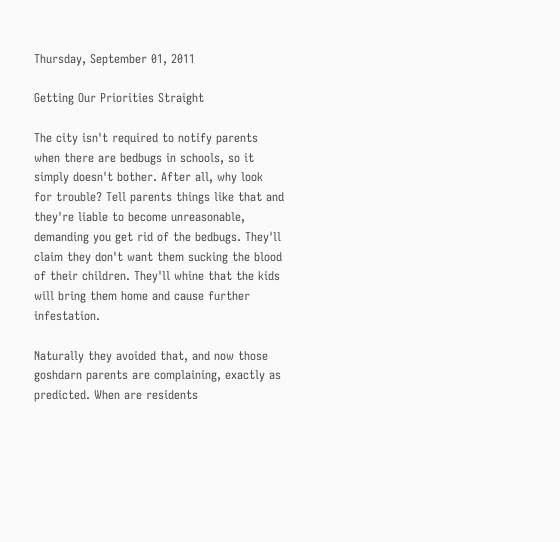Thursday, September 01, 2011

Getting Our Priorities Straight

The city isn't required to notify parents when there are bedbugs in schools, so it simply doesn't bother. After all, why look for trouble? Tell parents things like that and they're liable to become unreasonable, demanding you get rid of the bedbugs. They'll claim they don't want them sucking the blood of their children. They'll whine that the kids will bring them home and cause further infestation.

Naturally they avoided that, and now those goshdarn parents are complaining, exactly as predicted. When are residents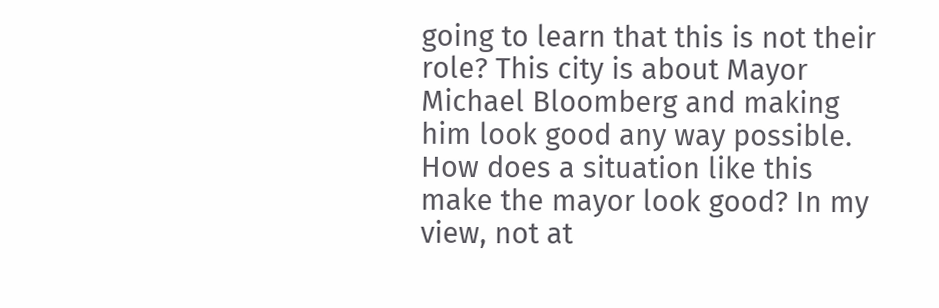going to learn that this is not their role? This city is about Mayor Michael Bloomberg and making him look good any way possible. How does a situation like this make the mayor look good? In my view, not at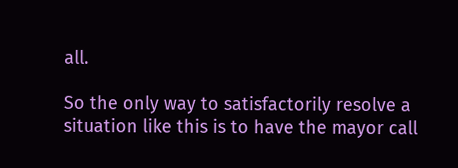all.

So the only way to satisfactorily resolve a situation like this is to have the mayor call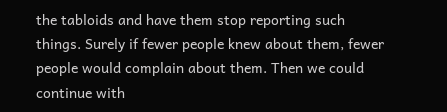the tabloids and have them stop reporting such things. Surely if fewer people knew about them, fewer people would complain about them. Then we could continue with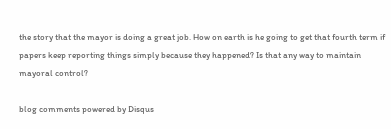the story that the mayor is doing a great job. How on earth is he going to get that fourth term if papers keep reporting things simply because they happened? Is that any way to maintain mayoral control?

blog comments powered by Disqus